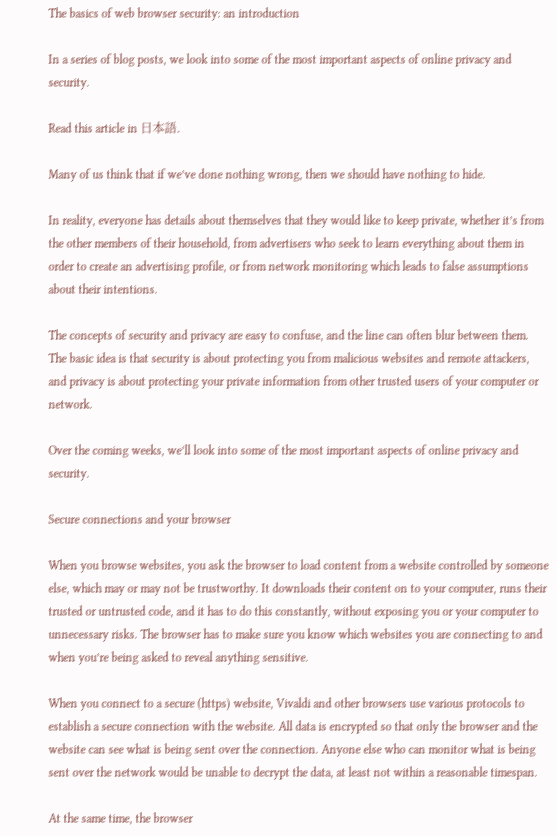The basics of web browser security: an introduction

In a series of blog posts, we look into some of the most important aspects of online privacy and security.

Read this article in 日本語.

Many of us think that if we’ve done nothing wrong, then we should have nothing to hide.

In reality, everyone has details about themselves that they would like to keep private, whether it’s from the other members of their household, from advertisers who seek to learn everything about them in order to create an advertising profile, or from network monitoring which leads to false assumptions about their intentions.

The concepts of security and privacy are easy to confuse, and the line can often blur between them. The basic idea is that security is about protecting you from malicious websites and remote attackers, and privacy is about protecting your private information from other trusted users of your computer or network.

Over the coming weeks, we’ll look into some of the most important aspects of online privacy and security.

Secure connections and your browser

When you browse websites, you ask the browser to load content from a website controlled by someone else, which may or may not be trustworthy. It downloads their content on to your computer, runs their trusted or untrusted code, and it has to do this constantly, without exposing you or your computer to unnecessary risks. The browser has to make sure you know which websites you are connecting to and when you’re being asked to reveal anything sensitive.

When you connect to a secure (https) website, Vivaldi and other browsers use various protocols to establish a secure connection with the website. All data is encrypted so that only the browser and the website can see what is being sent over the connection. Anyone else who can monitor what is being sent over the network would be unable to decrypt the data, at least not within a reasonable timespan.

At the same time, the browser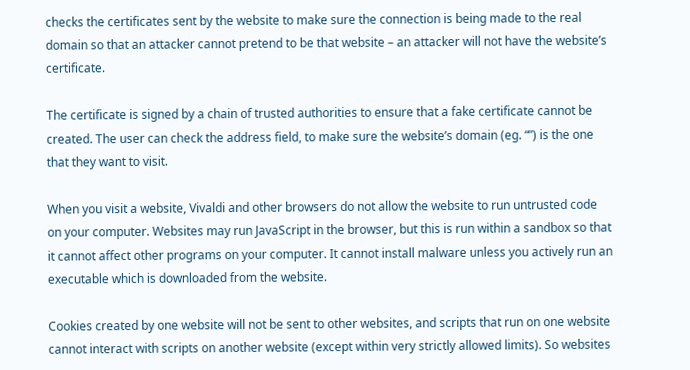checks the certificates sent by the website to make sure the connection is being made to the real domain so that an attacker cannot pretend to be that website – an attacker will not have the website’s certificate.

The certificate is signed by a chain of trusted authorities to ensure that a fake certificate cannot be created. The user can check the address field, to make sure the website’s domain (eg. “”) is the one that they want to visit.

When you visit a website, Vivaldi and other browsers do not allow the website to run untrusted code on your computer. Websites may run JavaScript in the browser, but this is run within a sandbox so that it cannot affect other programs on your computer. It cannot install malware unless you actively run an executable which is downloaded from the website.

Cookies created by one website will not be sent to other websites, and scripts that run on one website cannot interact with scripts on another website (except within very strictly allowed limits). So websites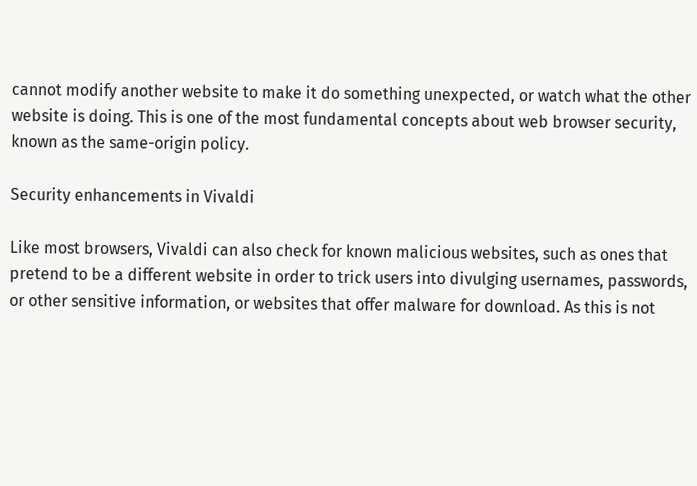cannot modify another website to make it do something unexpected, or watch what the other website is doing. This is one of the most fundamental concepts about web browser security, known as the same-origin policy.

Security enhancements in Vivaldi

Like most browsers, Vivaldi can also check for known malicious websites, such as ones that pretend to be a different website in order to trick users into divulging usernames, passwords, or other sensitive information, or websites that offer malware for download. As this is not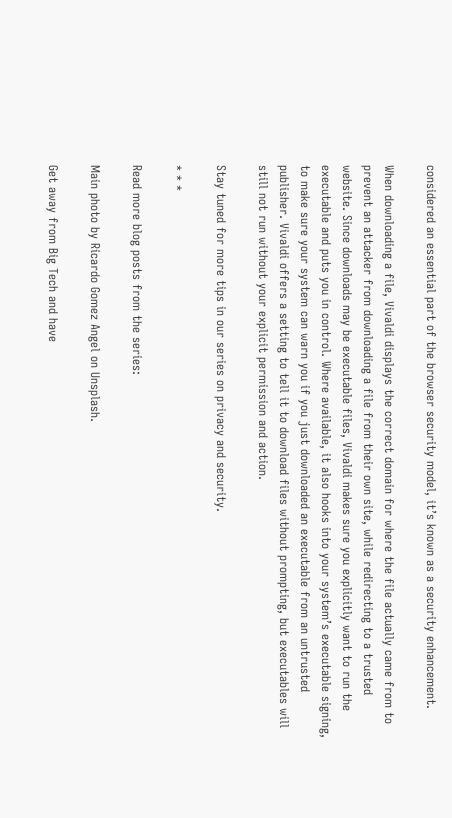considered an essential part of the browser security model, it’s known as a security enhancement.

When downloading a file, Vivaldi displays the correct domain for where the file actually came from to prevent an attacker from downloading a file from their own site, while redirecting to a trusted website. Since downloads may be executable files, Vivaldi makes sure you explicitly want to run the executable and puts you in control. Where available, it also hooks into your system’s executable signing, to make sure your system can warn you if you just downloaded an executable from an untrusted publisher. Vivaldi offers a setting to tell it to download files without prompting, but executables will still not run without your explicit permission and action.

Stay tuned for more tips in our series on privacy and security.

* * *

Read more blog posts from the series:

Main photo by Ricardo Gomez Angel on Unsplash.

Get away from Big Tech and have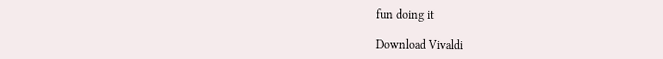fun doing it

Download Vivaldi